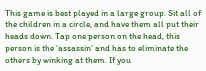This game is best played in a large group. Sit all of the children in a circle, and have them all put their heads down. Tap one person on the head, this person is the ‘assassin’ and has to eliminate the others by winking at them. If you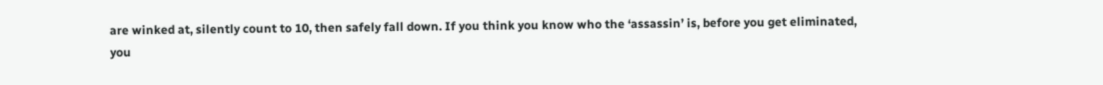are winked at, silently count to 10, then safely fall down. If you think you know who the ‘assassin’ is, before you get eliminated, you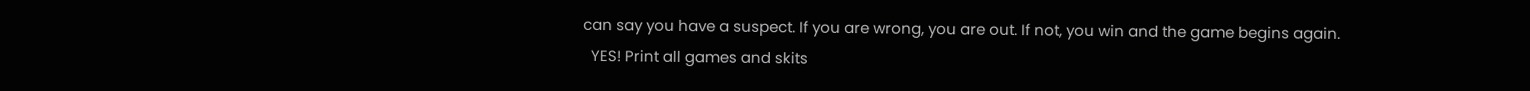can say you have a suspect. If you are wrong, you are out. If not, you win and the game begins again.
  YES! Print all games and skits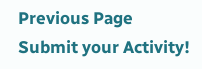Previous Page
Submit your Activity!